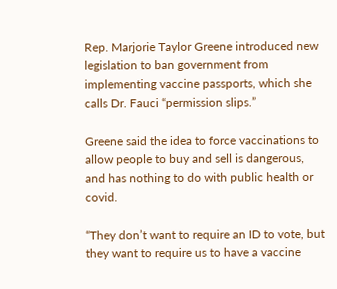Rep. Marjorie Taylor Greene introduced new legislation to ban government from implementing vaccine passports, which she calls Dr. Fauci “permission slips.”

Greene said the idea to force vaccinations to allow people to buy and sell is dangerous, and has nothing to do with public health or covid.

“They don’t want to require an ID to vote, but they want to require us to have a vaccine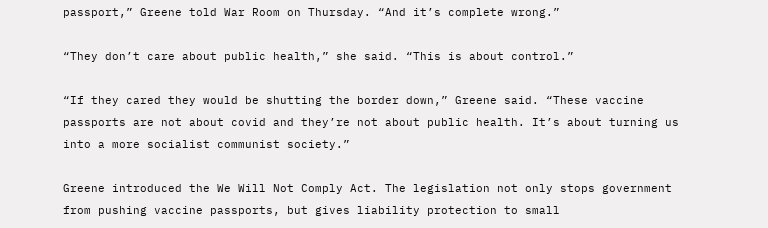passport,” Greene told War Room on Thursday. “And it’s complete wrong.”

“They don’t care about public health,” she said. “This is about control.”

“If they cared they would be shutting the border down,” Greene said. “These vaccine passports are not about covid and they’re not about public health. It’s about turning us into a more socialist communist society.”

Greene introduced the We Will Not Comply Act. The legislation not only stops government from pushing vaccine passports, but gives liability protection to small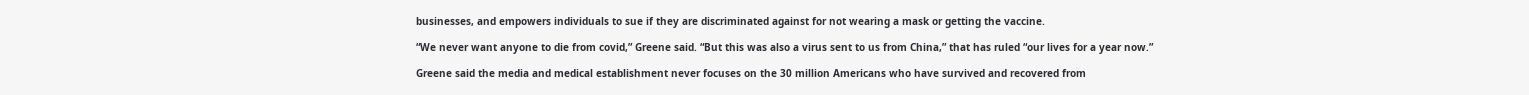businesses, and empowers individuals to sue if they are discriminated against for not wearing a mask or getting the vaccine.

“We never want anyone to die from covid,” Greene said. “But this was also a virus sent to us from China,” that has ruled “our lives for a year now.”

Greene said the media and medical establishment never focuses on the 30 million Americans who have survived and recovered from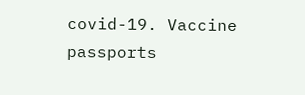covid-19. Vaccine passports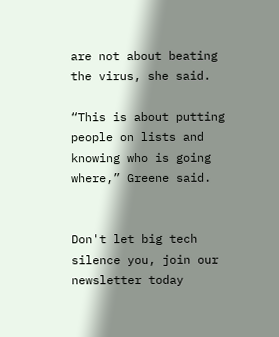are not about beating the virus, she said.

“This is about putting people on lists and knowing who is going where,” Greene said.


Don't let big tech silence you, join our newsletter today